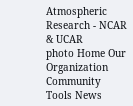Atmospheric Research - NCAR & UCAR
photo Home Our Organization Community Tools News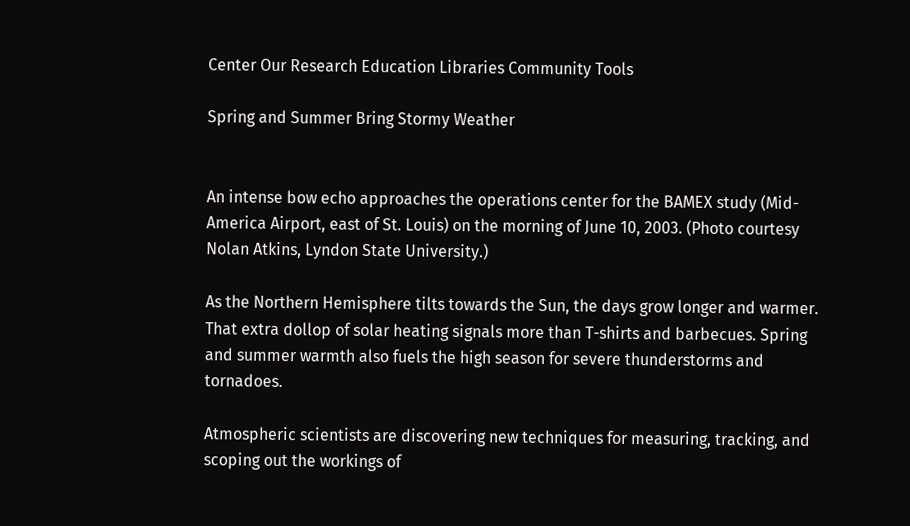Center Our Research Education Libraries Community Tools

Spring and Summer Bring Stormy Weather


An intense bow echo approaches the operations center for the BAMEX study (Mid-America Airport, east of St. Louis) on the morning of June 10, 2003. (Photo courtesy Nolan Atkins, Lyndon State University.)

As the Northern Hemisphere tilts towards the Sun, the days grow longer and warmer. That extra dollop of solar heating signals more than T-shirts and barbecues. Spring and summer warmth also fuels the high season for severe thunderstorms and tornadoes.

Atmospheric scientists are discovering new techniques for measuring, tracking, and scoping out the workings of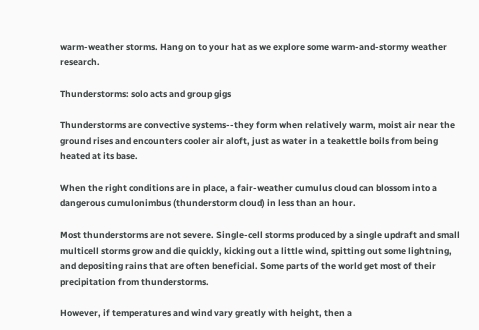warm-weather storms. Hang on to your hat as we explore some warm-and-stormy weather research.

Thunderstorms: solo acts and group gigs

Thunderstorms are convective systems--they form when relatively warm, moist air near the ground rises and encounters cooler air aloft, just as water in a teakettle boils from being heated at its base.

When the right conditions are in place, a fair-weather cumulus cloud can blossom into a dangerous cumulonimbus (thunderstorm cloud) in less than an hour.

Most thunderstorms are not severe. Single-cell storms produced by a single updraft and small multicell storms grow and die quickly, kicking out a little wind, spitting out some lightning, and depositing rains that are often beneficial. Some parts of the world get most of their precipitation from thunderstorms.

However, if temperatures and wind vary greatly with height, then a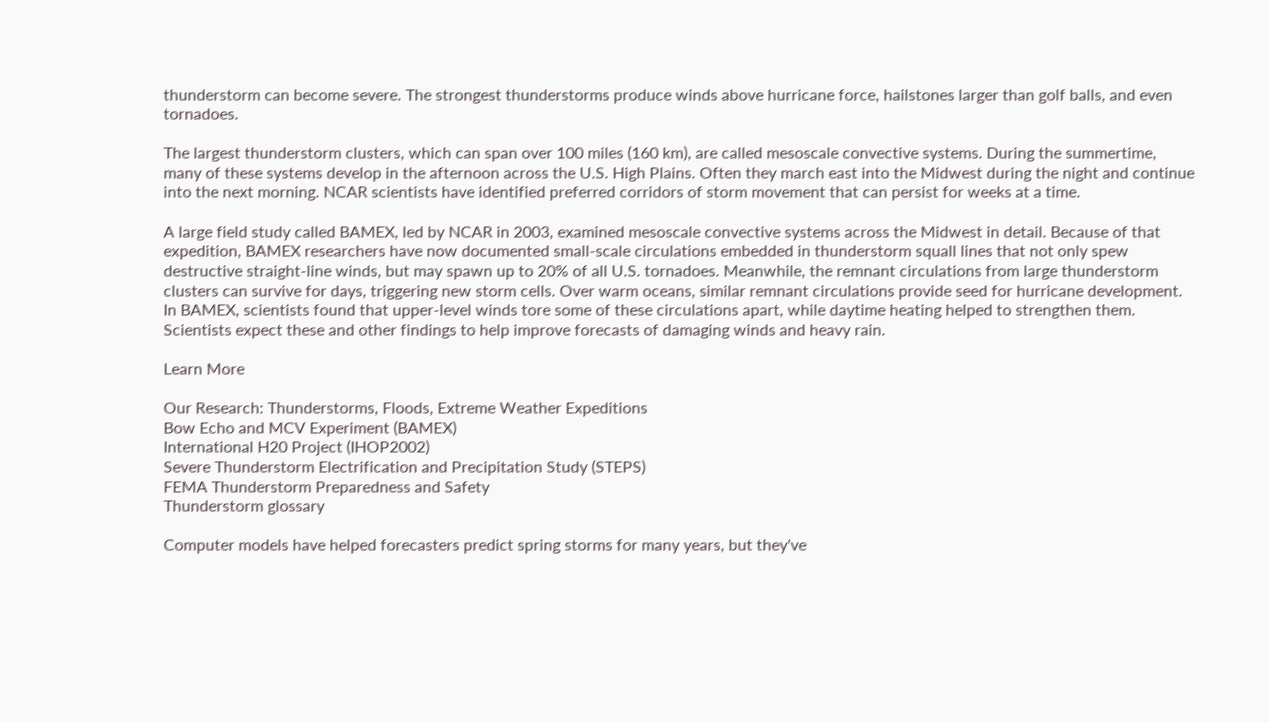thunderstorm can become severe. The strongest thunderstorms produce winds above hurricane force, hailstones larger than golf balls, and even tornadoes.

The largest thunderstorm clusters, which can span over 100 miles (160 km), are called mesoscale convective systems. During the summertime, many of these systems develop in the afternoon across the U.S. High Plains. Often they march east into the Midwest during the night and continue into the next morning. NCAR scientists have identified preferred corridors of storm movement that can persist for weeks at a time.

A large field study called BAMEX, led by NCAR in 2003, examined mesoscale convective systems across the Midwest in detail. Because of that expedition, BAMEX researchers have now documented small-scale circulations embedded in thunderstorm squall lines that not only spew destructive straight-line winds, but may spawn up to 20% of all U.S. tornadoes. Meanwhile, the remnant circulations from large thunderstorm clusters can survive for days, triggering new storm cells. Over warm oceans, similar remnant circulations provide seed for hurricane development. In BAMEX, scientists found that upper-level winds tore some of these circulations apart, while daytime heating helped to strengthen them. Scientists expect these and other findings to help improve forecasts of damaging winds and heavy rain.

Learn More

Our Research: Thunderstorms, Floods, Extreme Weather Expeditions
Bow Echo and MCV Experiment (BAMEX)
International H20 Project (IHOP2002)
Severe Thunderstorm Electrification and Precipitation Study (STEPS)
FEMA Thunderstorm Preparedness and Safety
Thunderstorm glossary

Computer models have helped forecasters predict spring storms for many years, but they've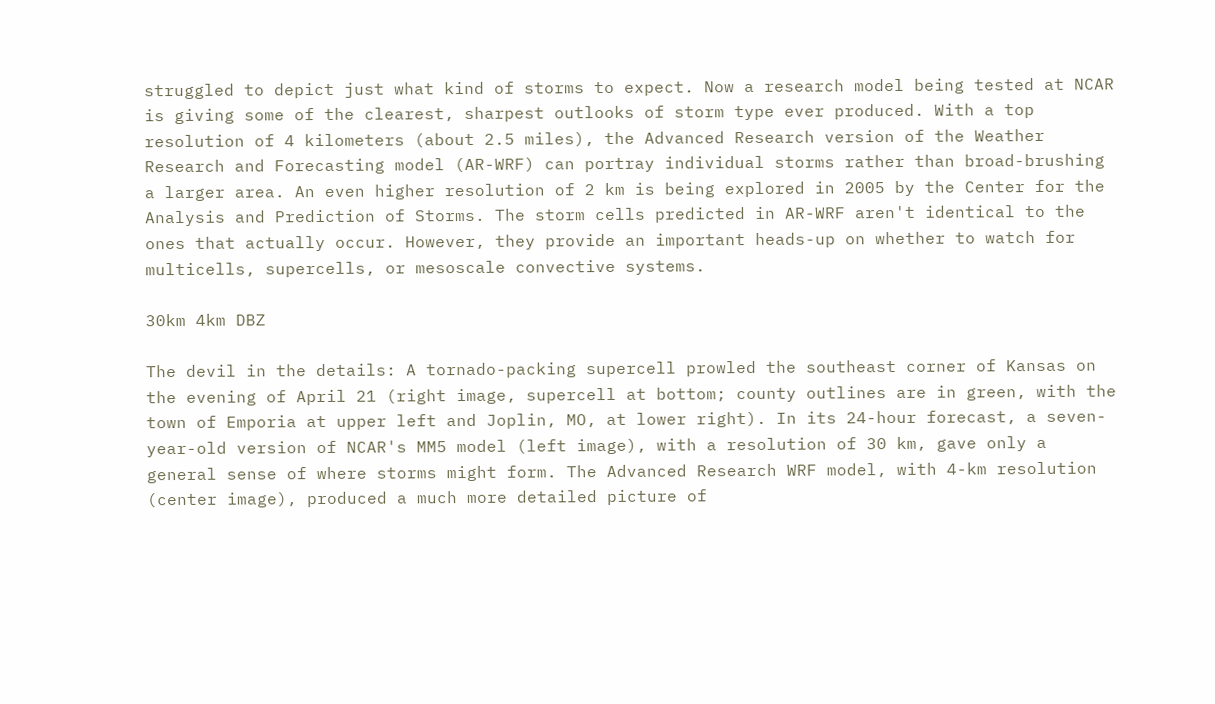struggled to depict just what kind of storms to expect. Now a research model being tested at NCAR is giving some of the clearest, sharpest outlooks of storm type ever produced. With a top resolution of 4 kilometers (about 2.5 miles), the Advanced Research version of the Weather Research and Forecasting model (AR-WRF) can portray individual storms rather than broad-brushing a larger area. An even higher resolution of 2 km is being explored in 2005 by the Center for the Analysis and Prediction of Storms. The storm cells predicted in AR-WRF aren't identical to the ones that actually occur. However, they provide an important heads-up on whether to watch for multicells, supercells, or mesoscale convective systems.

30km 4km DBZ

The devil in the details: A tornado-packing supercell prowled the southeast corner of Kansas on the evening of April 21 (right image, supercell at bottom; county outlines are in green, with the town of Emporia at upper left and Joplin, MO, at lower right). In its 24-hour forecast, a seven-year-old version of NCAR's MM5 model (left image), with a resolution of 30 km, gave only a general sense of where storms might form. The Advanced Research WRF model, with 4-km resolution (center image), produced a much more detailed picture of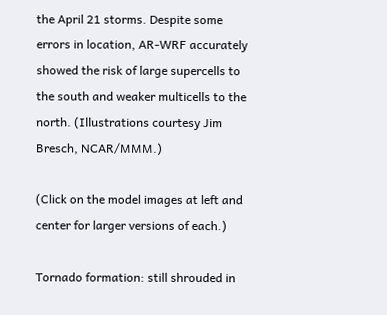the April 21 storms. Despite some errors in location, AR-WRF accurately showed the risk of large supercells to the south and weaker multicells to the north. (Illustrations courtesy Jim Bresch, NCAR/MMM.)

(Click on the model images at left and center for larger versions of each.)

Tornado formation: still shrouded in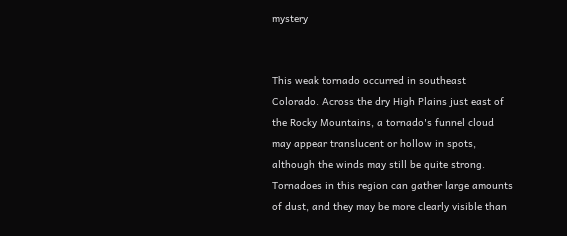mystery


This weak tornado occurred in southeast Colorado. Across the dry High Plains just east of the Rocky Mountains, a tornado's funnel cloud may appear translucent or hollow in spots, although the winds may still be quite strong. Tornadoes in this region can gather large amounts of dust, and they may be more clearly visible than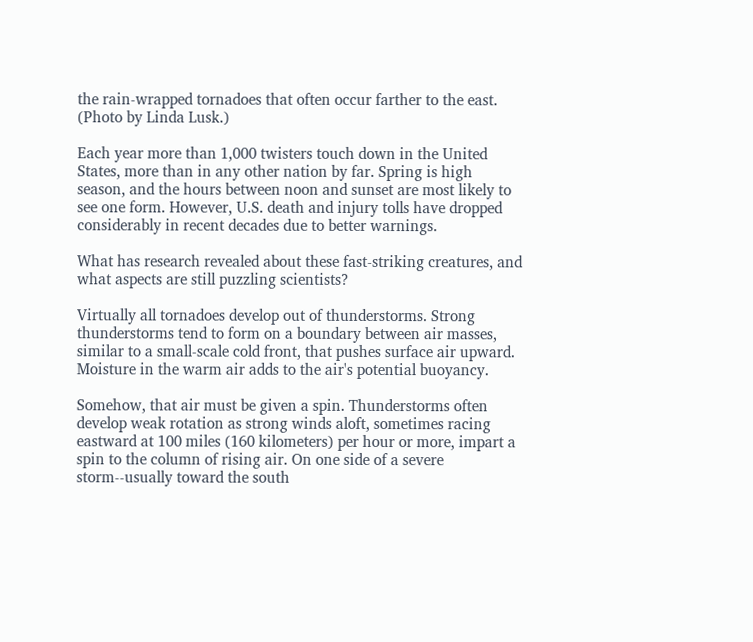the rain-wrapped tornadoes that often occur farther to the east.
(Photo by Linda Lusk.)

Each year more than 1,000 twisters touch down in the United States, more than in any other nation by far. Spring is high season, and the hours between noon and sunset are most likely to see one form. However, U.S. death and injury tolls have dropped considerably in recent decades due to better warnings.

What has research revealed about these fast-striking creatures, and what aspects are still puzzling scientists?

Virtually all tornadoes develop out of thunderstorms. Strong thunderstorms tend to form on a boundary between air masses, similar to a small-scale cold front, that pushes surface air upward. Moisture in the warm air adds to the air's potential buoyancy.

Somehow, that air must be given a spin. Thunderstorms often develop weak rotation as strong winds aloft, sometimes racing eastward at 100 miles (160 kilometers) per hour or more, impart a spin to the column of rising air. On one side of a severe storm--usually toward the south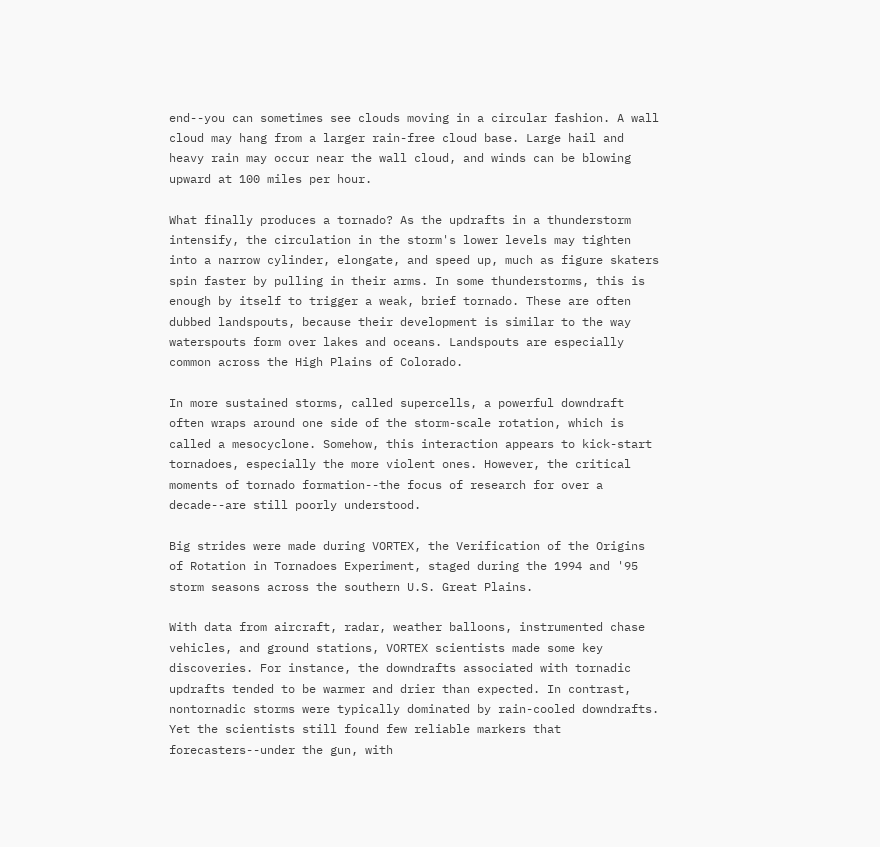end--you can sometimes see clouds moving in a circular fashion. A wall cloud may hang from a larger rain-free cloud base. Large hail and heavy rain may occur near the wall cloud, and winds can be blowing upward at 100 miles per hour.

What finally produces a tornado? As the updrafts in a thunderstorm intensify, the circulation in the storm's lower levels may tighten into a narrow cylinder, elongate, and speed up, much as figure skaters spin faster by pulling in their arms. In some thunderstorms, this is enough by itself to trigger a weak, brief tornado. These are often dubbed landspouts, because their development is similar to the way waterspouts form over lakes and oceans. Landspouts are especially common across the High Plains of Colorado.

In more sustained storms, called supercells, a powerful downdraft often wraps around one side of the storm-scale rotation, which is called a mesocyclone. Somehow, this interaction appears to kick-start tornadoes, especially the more violent ones. However, the critical moments of tornado formation--the focus of research for over a decade--are still poorly understood.

Big strides were made during VORTEX, the Verification of the Origins of Rotation in Tornadoes Experiment, staged during the 1994 and '95 storm seasons across the southern U.S. Great Plains.

With data from aircraft, radar, weather balloons, instrumented chase vehicles, and ground stations, VORTEX scientists made some key discoveries. For instance, the downdrafts associated with tornadic updrafts tended to be warmer and drier than expected. In contrast, nontornadic storms were typically dominated by rain-cooled downdrafts. Yet the scientists still found few reliable markers that forecasters--under the gun, with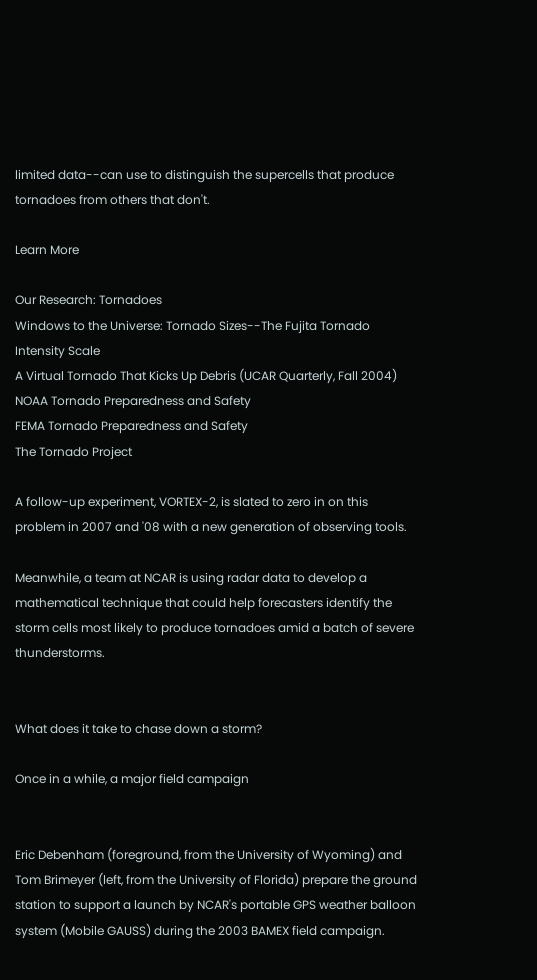limited data--can use to distinguish the supercells that produce tornadoes from others that don't.

Learn More

Our Research: Tornadoes
Windows to the Universe: Tornado Sizes--The Fujita Tornado Intensity Scale
A Virtual Tornado That Kicks Up Debris (UCAR Quarterly, Fall 2004)
NOAA Tornado Preparedness and Safety
FEMA Tornado Preparedness and Safety
The Tornado Project

A follow-up experiment, VORTEX-2, is slated to zero in on this problem in 2007 and '08 with a new generation of observing tools.

Meanwhile, a team at NCAR is using radar data to develop a mathematical technique that could help forecasters identify the storm cells most likely to produce tornadoes amid a batch of severe thunderstorms.


What does it take to chase down a storm?

Once in a while, a major field campaign


Eric Debenham (foreground, from the University of Wyoming) and Tom Brimeyer (left, from the University of Florida) prepare the ground station to support a launch by NCAR's portable GPS weather balloon system (Mobile GAUSS) during the 2003 BAMEX field campaign.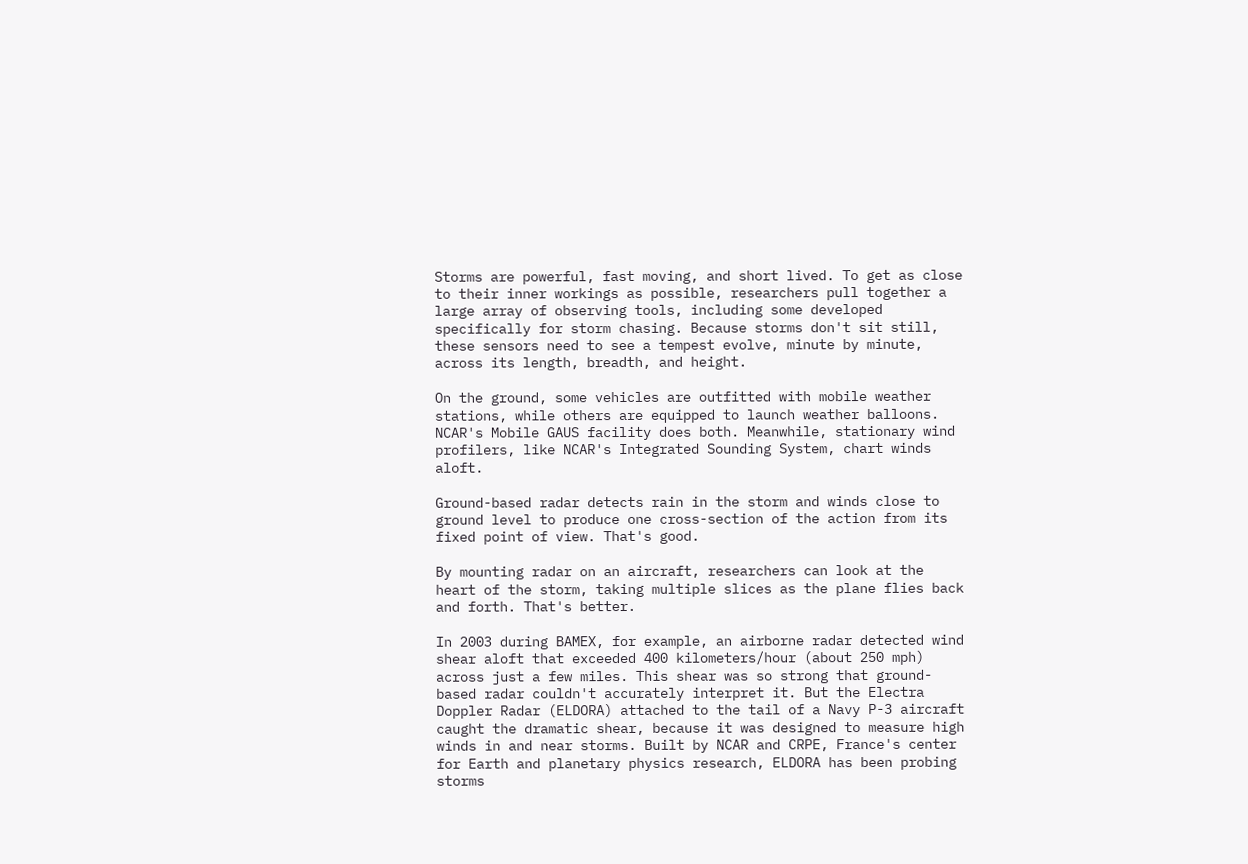Storms are powerful, fast moving, and short lived. To get as close to their inner workings as possible, researchers pull together a large array of observing tools, including some developed specifically for storm chasing. Because storms don't sit still, these sensors need to see a tempest evolve, minute by minute, across its length, breadth, and height.

On the ground, some vehicles are outfitted with mobile weather stations, while others are equipped to launch weather balloons. NCAR's Mobile GAUS facility does both. Meanwhile, stationary wind profilers, like NCAR's Integrated Sounding System, chart winds aloft.

Ground-based radar detects rain in the storm and winds close to ground level to produce one cross-section of the action from its fixed point of view. That's good.

By mounting radar on an aircraft, researchers can look at the heart of the storm, taking multiple slices as the plane flies back and forth. That's better.

In 2003 during BAMEX, for example, an airborne radar detected wind shear aloft that exceeded 400 kilometers/hour (about 250 mph) across just a few miles. This shear was so strong that ground-based radar couldn't accurately interpret it. But the Electra Doppler Radar (ELDORA) attached to the tail of a Navy P-3 aircraft caught the dramatic shear, because it was designed to measure high winds in and near storms. Built by NCAR and CRPE, France's center for Earth and planetary physics research, ELDORA has been probing storms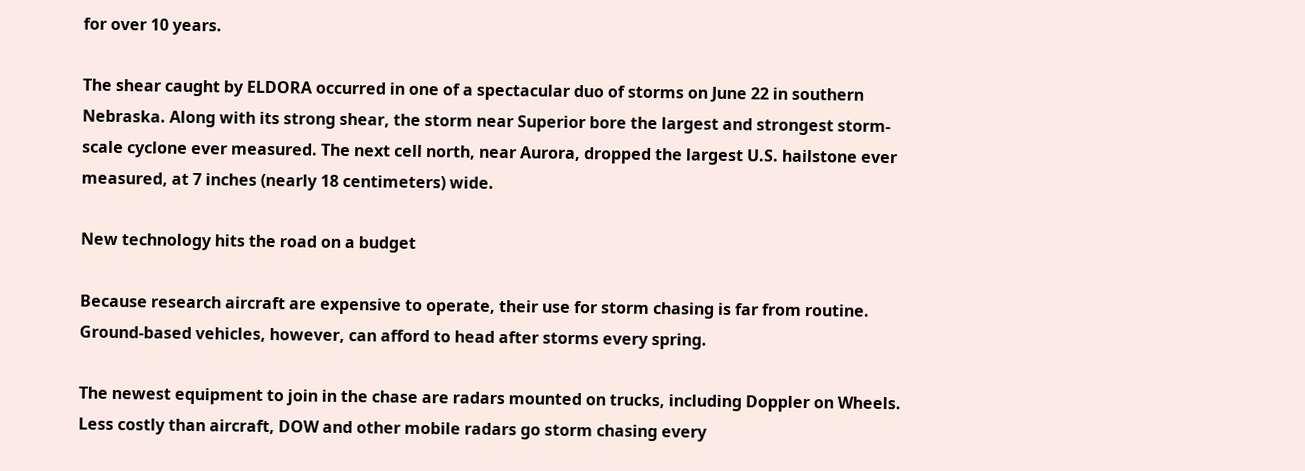for over 10 years.

The shear caught by ELDORA occurred in one of a spectacular duo of storms on June 22 in southern Nebraska. Along with its strong shear, the storm near Superior bore the largest and strongest storm-scale cyclone ever measured. The next cell north, near Aurora, dropped the largest U.S. hailstone ever measured, at 7 inches (nearly 18 centimeters) wide.

New technology hits the road on a budget

Because research aircraft are expensive to operate, their use for storm chasing is far from routine. Ground-based vehicles, however, can afford to head after storms every spring.

The newest equipment to join in the chase are radars mounted on trucks, including Doppler on Wheels. Less costly than aircraft, DOW and other mobile radars go storm chasing every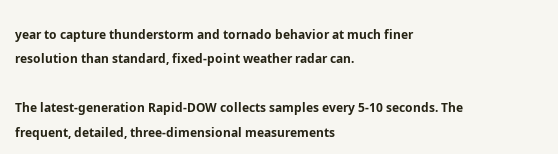year to capture thunderstorm and tornado behavior at much finer resolution than standard, fixed-point weather radar can.

The latest-generation Rapid-DOW collects samples every 5-10 seconds. The frequent, detailed, three-dimensional measurements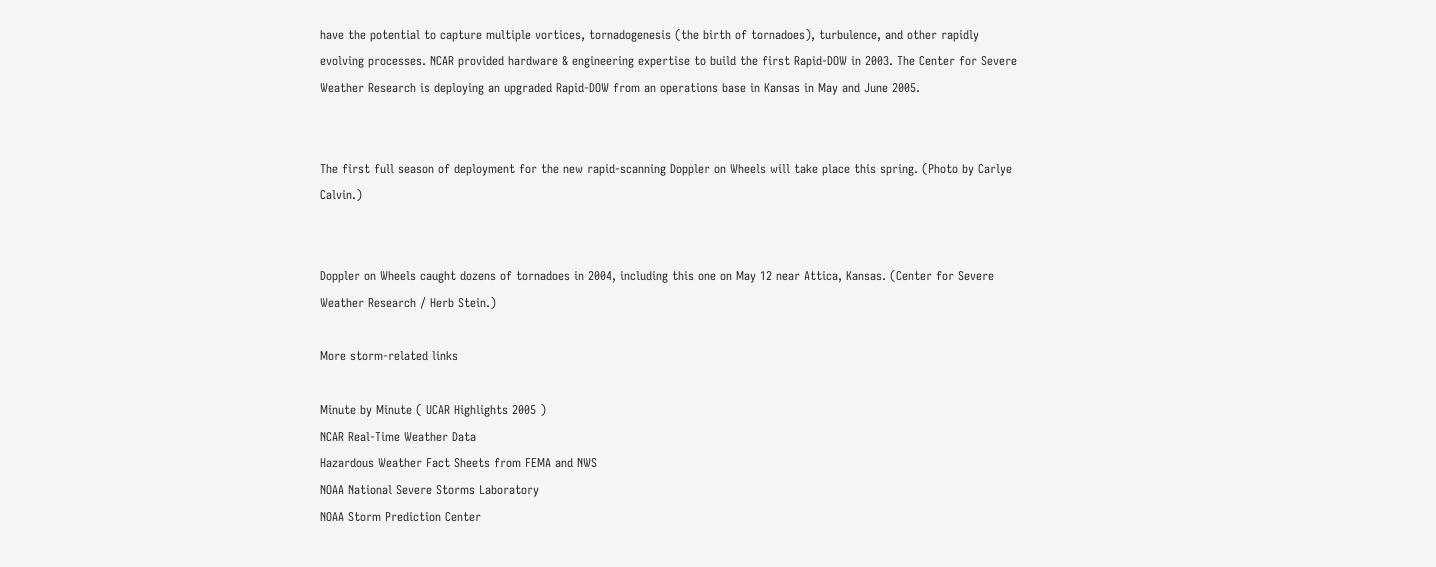have the potential to capture multiple vortices, tornadogenesis (the birth of tornadoes), turbulence, and other rapidly evolving processes. NCAR provided hardware & engineering expertise to build the first Rapid-DOW in 2003. The Center for Severe Weather Research is deploying an upgraded Rapid-DOW from an operations base in Kansas in May and June 2005.


The first full season of deployment for the new rapid-scanning Doppler on Wheels will take place this spring. (Photo by Carlye Calvin.)


Doppler on Wheels caught dozens of tornadoes in 2004, including this one on May 12 near Attica, Kansas. (Center for Severe Weather Research / Herb Stein.)

More storm-related links

Minute by Minute ( UCAR Highlights 2005 )
NCAR Real-Time Weather Data
Hazardous Weather Fact Sheets from FEMA and NWS
NOAA National Severe Storms Laboratory
NOAA Storm Prediction Center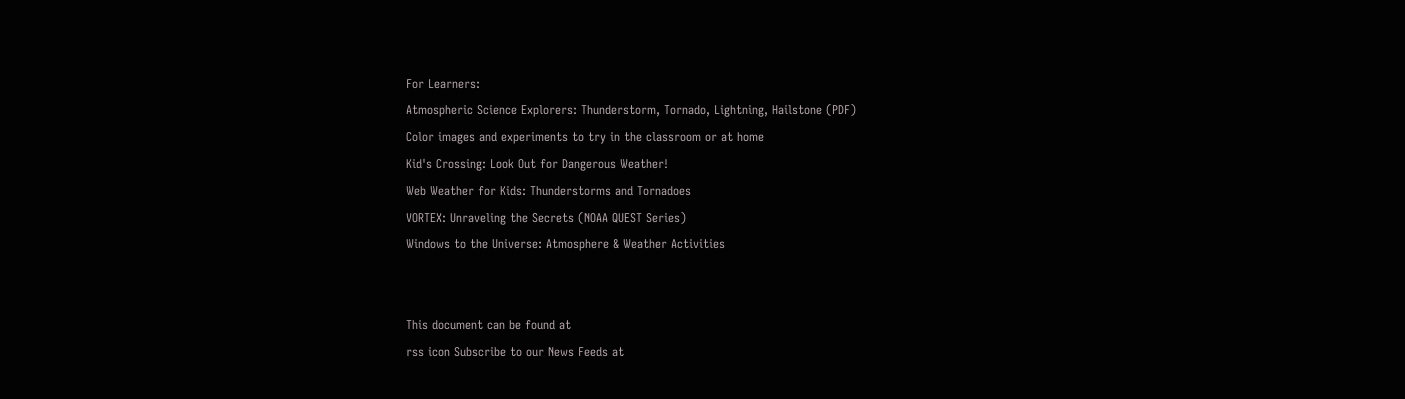For Learners:
Atmospheric Science Explorers: Thunderstorm, Tornado, Lightning, Hailstone (PDF)
Color images and experiments to try in the classroom or at home
Kid's Crossing: Look Out for Dangerous Weather!
Web Weather for Kids: Thunderstorms and Tornadoes
VORTEX: Unraveling the Secrets (NOAA QUEST Series)
Windows to the Universe: Atmosphere & Weather Activities


This document can be found at
rss icon Subscribe to our News Feeds at